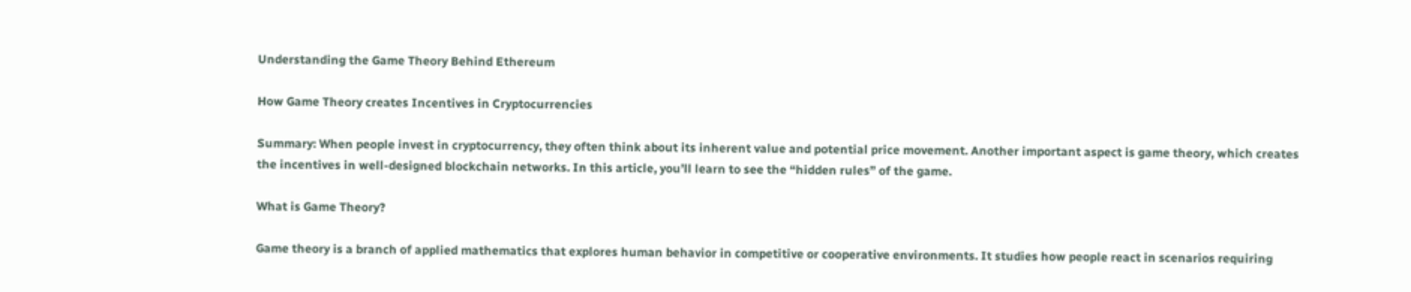Understanding the Game Theory Behind Ethereum

How Game Theory creates Incentives in Cryptocurrencies

Summary: When people invest in cryptocurrency, they often think about its inherent value and potential price movement. Another important aspect is game theory, which creates the incentives in well-designed blockchain networks. In this article, you’ll learn to see the “hidden rules” of the game.

What is Game Theory?

Game theory is a branch of applied mathematics that explores human behavior in competitive or cooperative environments. It studies how people react in scenarios requiring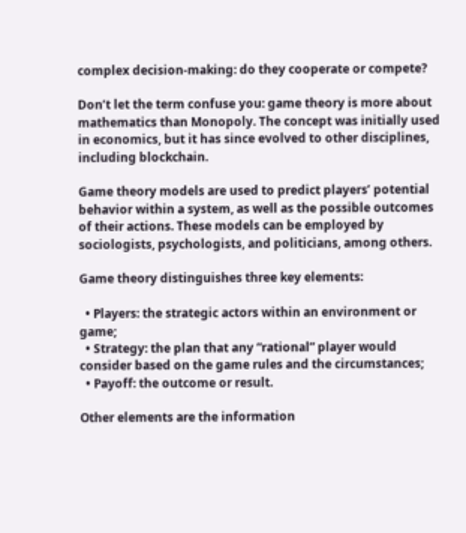complex decision-making: do they cooperate or compete?

Don’t let the term confuse you: game theory is more about mathematics than Monopoly. The concept was initially used in economics, but it has since evolved to other disciplines, including blockchain.

Game theory models are used to predict players’ potential behavior within a system, as well as the possible outcomes of their actions. These models can be employed by sociologists, psychologists, and politicians, among others.

Game theory distinguishes three key elements:

  • Players: the strategic actors within an environment or game;
  • Strategy: the plan that any “rational” player would consider based on the game rules and the circumstances;
  • Payoff: the outcome or result.

Other elements are the information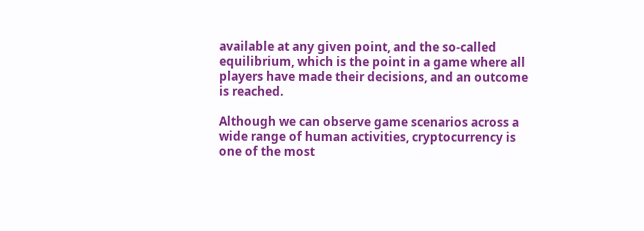available at any given point, and the so-called equilibrium, which is the point in a game where all players have made their decisions, and an outcome is reached.

Although we can observe game scenarios across a wide range of human activities, cryptocurrency is one of the most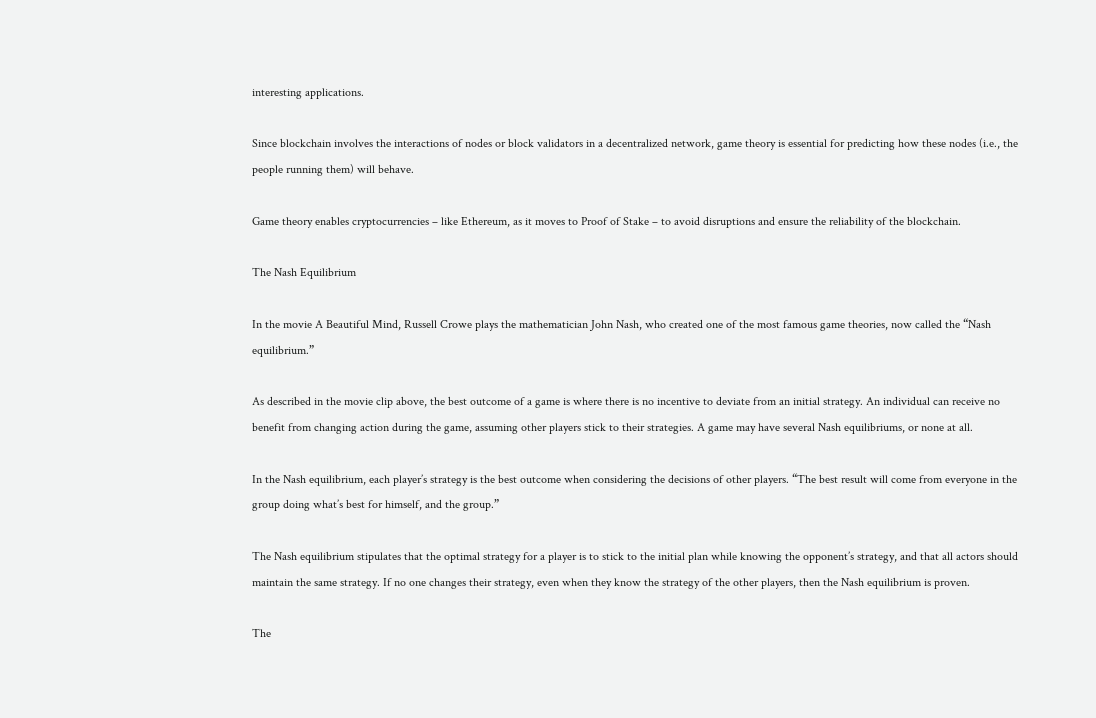interesting applications.

Since blockchain involves the interactions of nodes or block validators in a decentralized network, game theory is essential for predicting how these nodes (i.e., the people running them) will behave.

Game theory enables cryptocurrencies – like Ethereum, as it moves to Proof of Stake – to avoid disruptions and ensure the reliability of the blockchain.

The Nash Equilibrium

In the movie A Beautiful Mind, Russell Crowe plays the mathematician John Nash, who created one of the most famous game theories, now called the “Nash equilibrium.”

As described in the movie clip above, the best outcome of a game is where there is no incentive to deviate from an initial strategy. An individual can receive no benefit from changing action during the game, assuming other players stick to their strategies. A game may have several Nash equilibriums, or none at all.

In the Nash equilibrium, each player’s strategy is the best outcome when considering the decisions of other players. “The best result will come from everyone in the group doing what’s best for himself, and the group.”

The Nash equilibrium stipulates that the optimal strategy for a player is to stick to the initial plan while knowing the opponent’s strategy, and that all actors should maintain the same strategy. If no one changes their strategy, even when they know the strategy of the other players, then the Nash equilibrium is proven.

The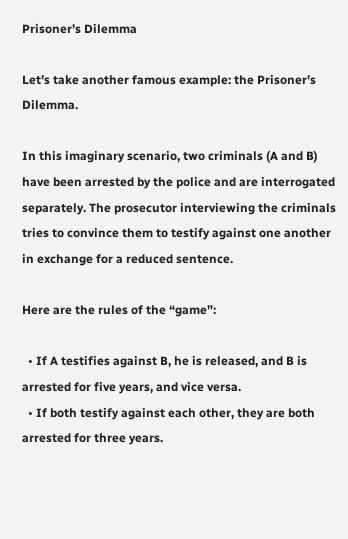Prisoner’s Dilemma

Let’s take another famous example: the Prisoner’s Dilemma.

In this imaginary scenario, two criminals (A and B) have been arrested by the police and are interrogated separately. The prosecutor interviewing the criminals tries to convince them to testify against one another in exchange for a reduced sentence.

Here are the rules of the “game”:

  • If A testifies against B, he is released, and B is arrested for five years, and vice versa.
  • If both testify against each other, they are both arrested for three years.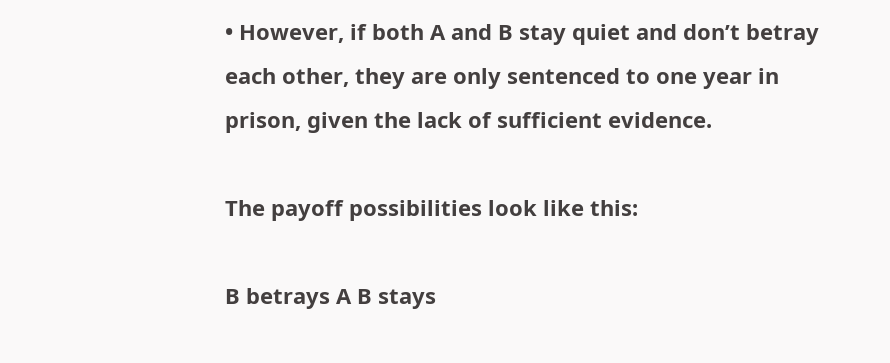• However, if both A and B stay quiet and don’t betray each other, they are only sentenced to one year in prison, given the lack of sufficient evidence.

The payoff possibilities look like this:

B betrays A B stays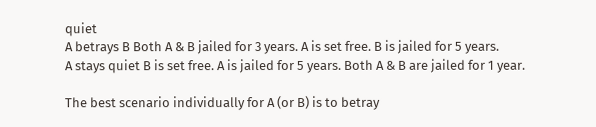quiet
A betrays B Both A & B jailed for 3 years. A is set free. B is jailed for 5 years.
A stays quiet B is set free. A is jailed for 5 years. Both A & B are jailed for 1 year.

The best scenario individually for A (or B) is to betray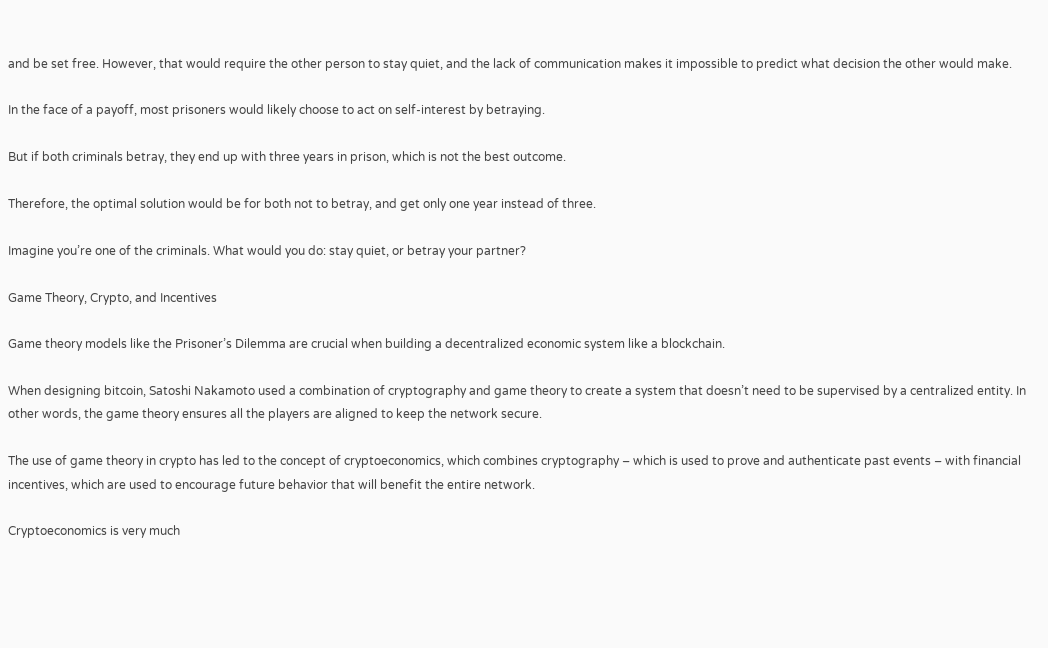and be set free. However, that would require the other person to stay quiet, and the lack of communication makes it impossible to predict what decision the other would make.

In the face of a payoff, most prisoners would likely choose to act on self-interest by betraying.

But if both criminals betray, they end up with three years in prison, which is not the best outcome.

Therefore, the optimal solution would be for both not to betray, and get only one year instead of three.

Imagine you’re one of the criminals. What would you do: stay quiet, or betray your partner?

Game Theory, Crypto, and Incentives

Game theory models like the Prisoner’s Dilemma are crucial when building a decentralized economic system like a blockchain.

When designing bitcoin, Satoshi Nakamoto used a combination of cryptography and game theory to create a system that doesn’t need to be supervised by a centralized entity. In other words, the game theory ensures all the players are aligned to keep the network secure.

The use of game theory in crypto has led to the concept of cryptoeconomics, which combines cryptography – which is used to prove and authenticate past events – with financial incentives, which are used to encourage future behavior that will benefit the entire network.

Cryptoeconomics is very much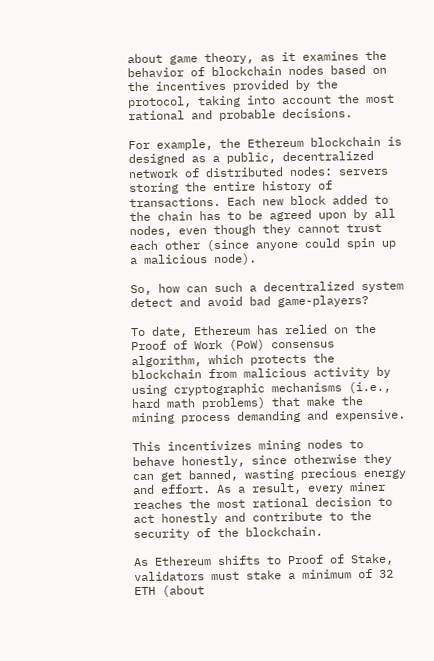about game theory, as it examines the behavior of blockchain nodes based on the incentives provided by the protocol, taking into account the most rational and probable decisions.

For example, the Ethereum blockchain is designed as a public, decentralized network of distributed nodes: servers storing the entire history of transactions. Each new block added to the chain has to be agreed upon by all nodes, even though they cannot trust each other (since anyone could spin up a malicious node).

So, how can such a decentralized system detect and avoid bad game-players?

To date, Ethereum has relied on the Proof of Work (PoW) consensus algorithm, which protects the blockchain from malicious activity by using cryptographic mechanisms (i.e., hard math problems) that make the mining process demanding and expensive.

This incentivizes mining nodes to behave honestly, since otherwise they can get banned, wasting precious energy and effort. As a result, every miner reaches the most rational decision to act honestly and contribute to the security of the blockchain.

As Ethereum shifts to Proof of Stake, validators must stake a minimum of 32 ETH (about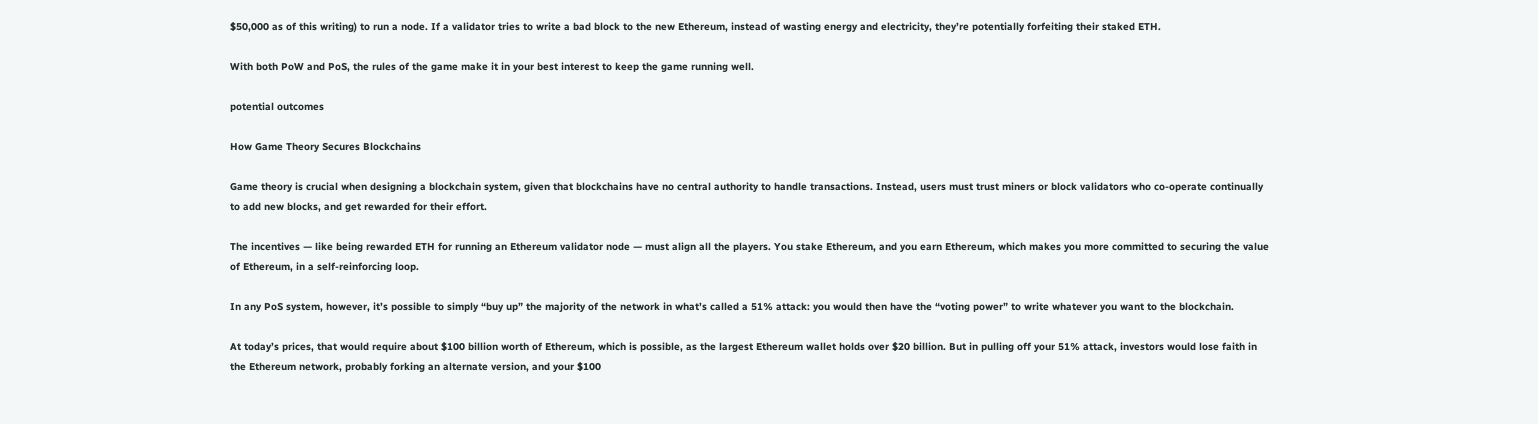$50,000 as of this writing) to run a node. If a validator tries to write a bad block to the new Ethereum, instead of wasting energy and electricity, they’re potentially forfeiting their staked ETH.

With both PoW and PoS, the rules of the game make it in your best interest to keep the game running well.

potential outcomes

How Game Theory Secures Blockchains

Game theory is crucial when designing a blockchain system, given that blockchains have no central authority to handle transactions. Instead, users must trust miners or block validators who co-operate continually to add new blocks, and get rewarded for their effort.

The incentives — like being rewarded ETH for running an Ethereum validator node — must align all the players. You stake Ethereum, and you earn Ethereum, which makes you more committed to securing the value of Ethereum, in a self-reinforcing loop.

In any PoS system, however, it’s possible to simply “buy up” the majority of the network in what’s called a 51% attack: you would then have the “voting power” to write whatever you want to the blockchain.

At today’s prices, that would require about $100 billion worth of Ethereum, which is possible, as the largest Ethereum wallet holds over $20 billion. But in pulling off your 51% attack, investors would lose faith in the Ethereum network, probably forking an alternate version, and your $100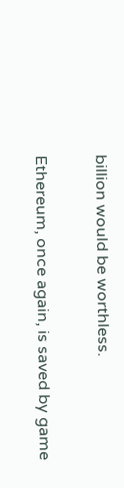billion would be worthless.

Ethereum, once again, is saved by game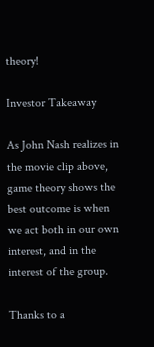theory!

Investor Takeaway

As John Nash realizes in the movie clip above, game theory shows the best outcome is when we act both in our own interest, and in the interest of the group.

Thanks to a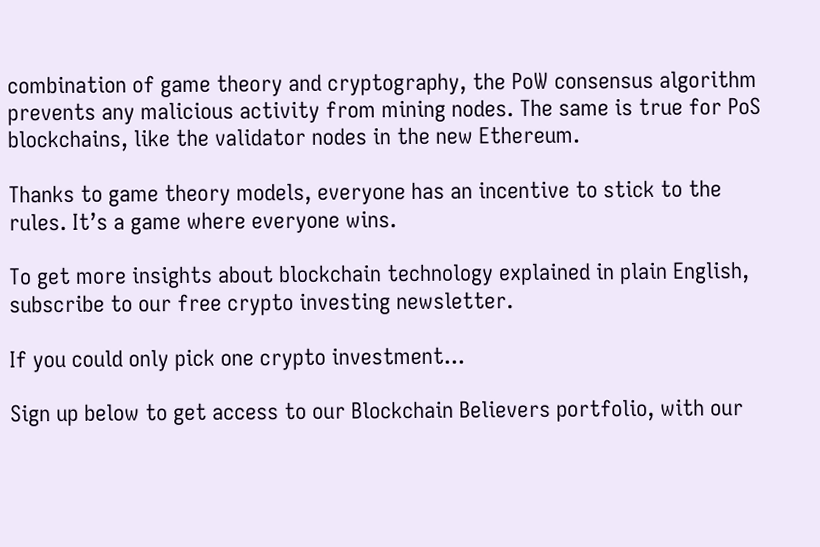combination of game theory and cryptography, the PoW consensus algorithm prevents any malicious activity from mining nodes. The same is true for PoS blockchains, like the validator nodes in the new Ethereum.

Thanks to game theory models, everyone has an incentive to stick to the rules. It’s a game where everyone wins.

To get more insights about blockchain technology explained in plain English, subscribe to our free crypto investing newsletter.

If you could only pick one crypto investment...

Sign up below to get access to our Blockchain Believers portfolio, with our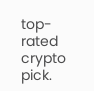top-rated crypto pick.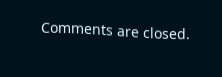Comments are closed.